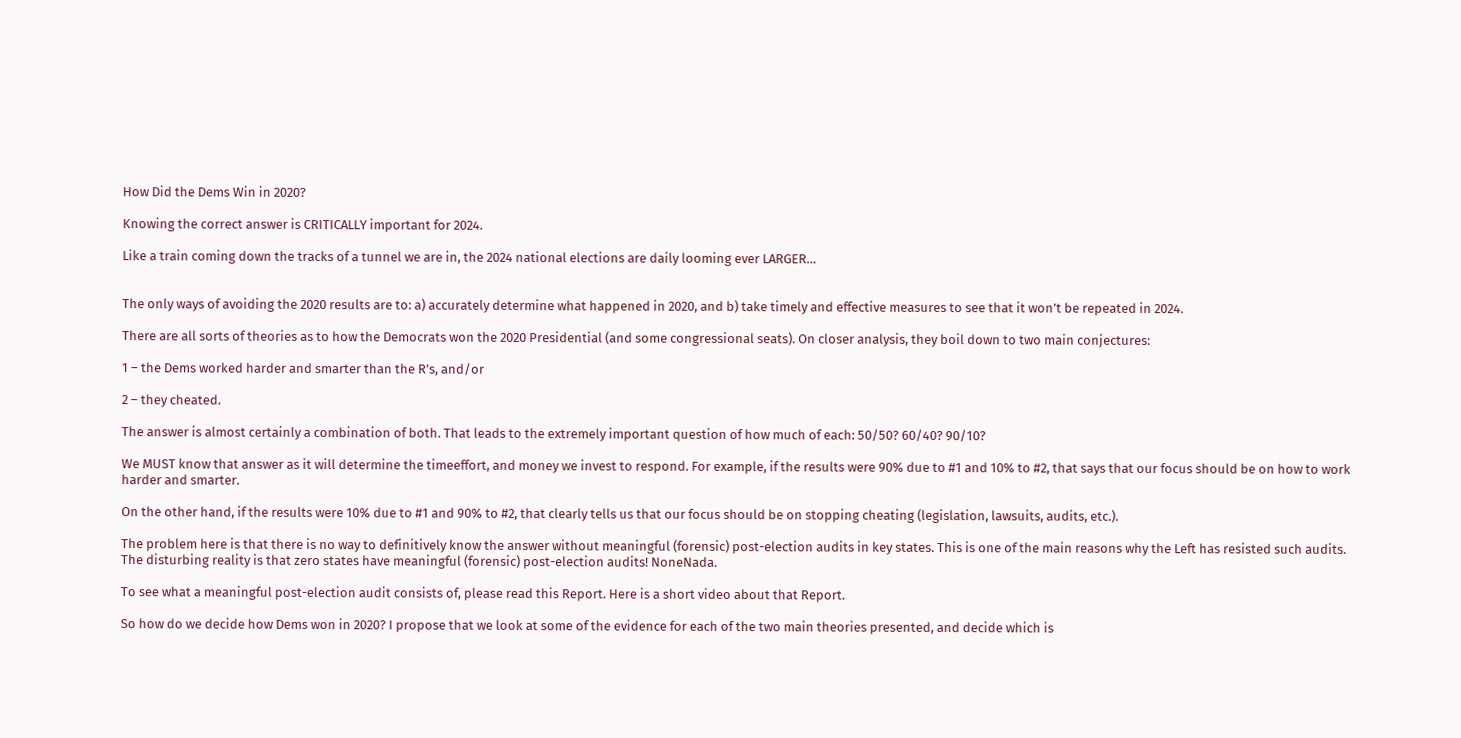How Did the Dems Win in 2020?

Knowing the correct answer is CRITICALLY important for 2024.

Like a train coming down the tracks of a tunnel we are in, the 2024 national elections are daily looming ever LARGER…


The only ways of avoiding the 2020 results are to: a) accurately determine what happened in 2020, and b) take timely and effective measures to see that it won’t be repeated in 2024.

There are all sorts of theories as to how the Democrats won the 2020 Presidential (and some congressional seats). On closer analysis, they boil down to two main conjectures:

1 – the Dems worked harder and smarter than the R’s, and/or

2 – they cheated.

The answer is almost certainly a combination of both. That leads to the extremely important question of how much of each: 50/50? 60/40? 90/10?

We MUST know that answer as it will determine the timeeffort, and money we invest to respond. For example, if the results were 90% due to #1 and 10% to #2, that says that our focus should be on how to work harder and smarter.

On the other hand, if the results were 10% due to #1 and 90% to #2, that clearly tells us that our focus should be on stopping cheating (legislation, lawsuits, audits, etc.).

The problem here is that there is no way to definitively know the answer without meaningful (forensic) post-election audits in key states. This is one of the main reasons why the Left has resisted such audits. The disturbing reality is that zero states have meaningful (forensic) post-election audits! NoneNada.

To see what a meaningful post-election audit consists of, please read this Report. Here is a short video about that Report.

So how do we decide how Dems won in 2020? I propose that we look at some of the evidence for each of the two main theories presented, and decide which is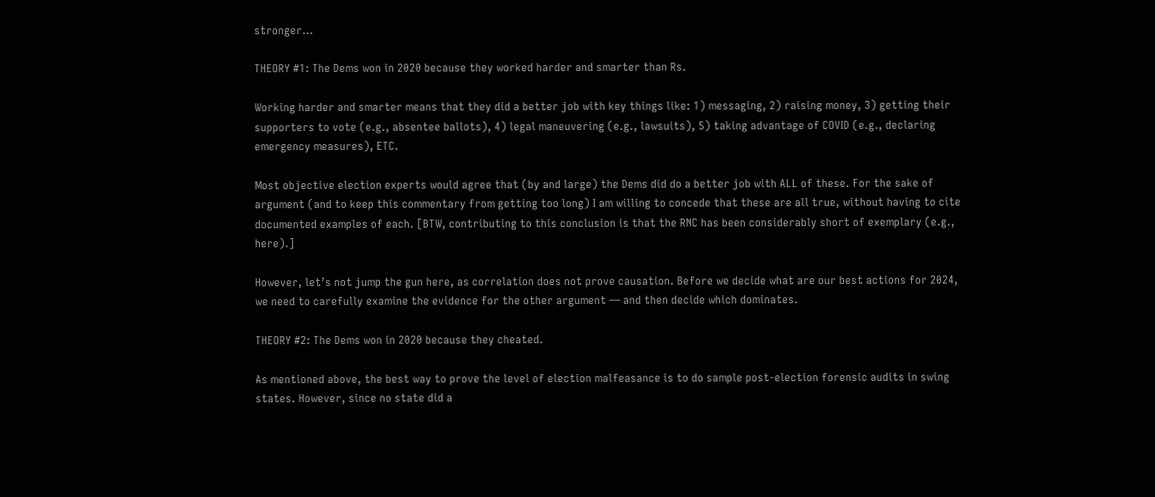stronger…

THEORY #1: The Dems won in 2020 because they worked harder and smarter than Rs.

Working harder and smarter means that they did a better job with key things like: 1) messaging, 2) raising money, 3) getting their supporters to vote (e.g., absentee ballots), 4) legal maneuvering (e.g., lawsuits), 5) taking advantage of COVID (e.g., declaring emergency measures), ETC.

Most objective election experts would agree that (by and large) the Dems did do a better job with ALL of these. For the sake of argument (and to keep this commentary from getting too long) I am willing to concede that these are all true, without having to cite documented examples of each. [BTW, contributing to this conclusion is that the RNC has been considerably short of exemplary (e.g., here).]

However, let’s not jump the gun here, as correlation does not prove causation. Before we decide what are our best actions for 2024, we need to carefully examine the evidence for the other argument — and then decide which dominates.

THEORY #2: The Dems won in 2020 because they cheated.

As mentioned above, the best way to prove the level of election malfeasance is to do sample post-election forensic audits in swing states. However, since no state did a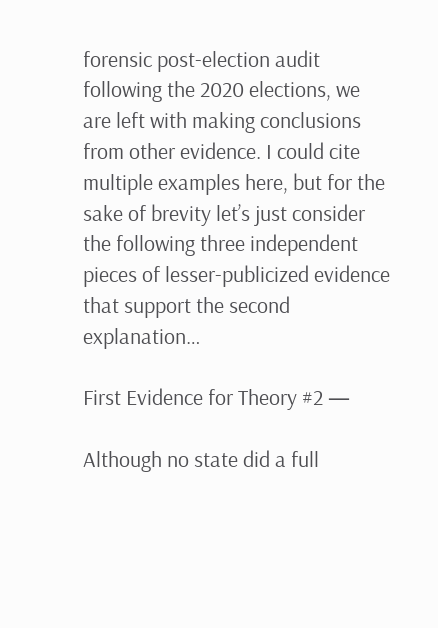forensic post-election audit following the 2020 elections, we are left with making conclusions from other evidence. I could cite multiple examples here, but for the sake of brevity let’s just consider the following three independent pieces of lesser-publicized evidence that support the second explanation…

First Evidence for Theory #2 —

Although no state did a full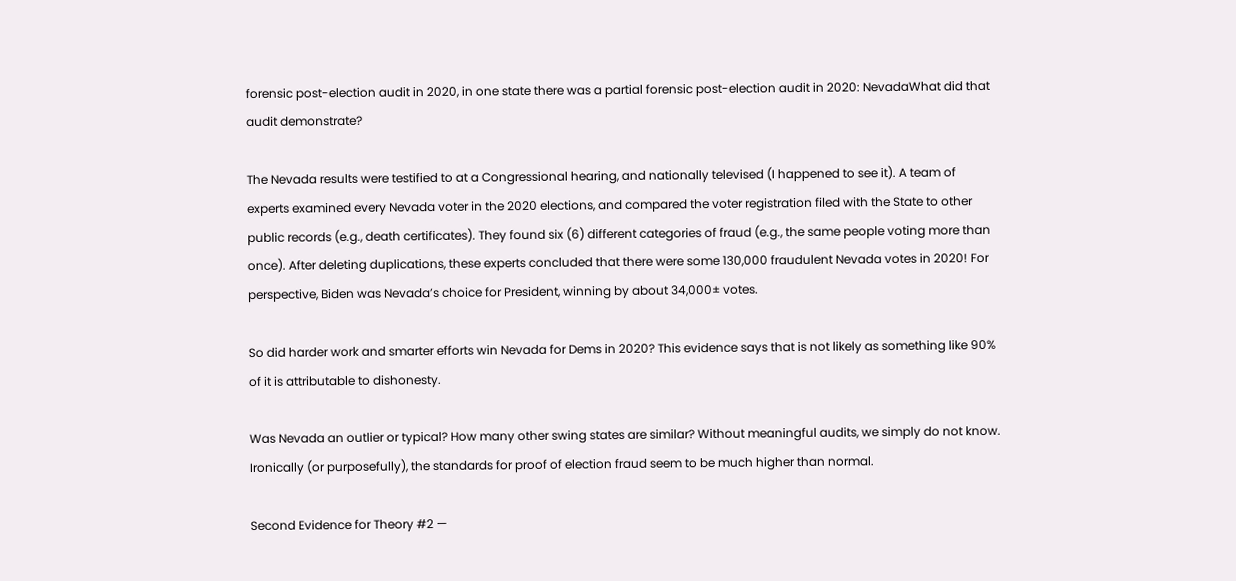forensic post-election audit in 2020, in one state there was a partial forensic post-election audit in 2020: NevadaWhat did that audit demonstrate?

The Nevada results were testified to at a Congressional hearing, and nationally televised (I happened to see it). A team of experts examined every Nevada voter in the 2020 elections, and compared the voter registration filed with the State to other public records (e.g., death certificates). They found six (6) different categories of fraud (e.g., the same people voting more than once). After deleting duplications, these experts concluded that there were some 130,000 fraudulent Nevada votes in 2020! For perspective, Biden was Nevada’s choice for President, winning by about 34,000± votes.

So did harder work and smarter efforts win Nevada for Dems in 2020? This evidence says that is not likely as something like 90% of it is attributable to dishonesty.

Was Nevada an outlier or typical? How many other swing states are similar? Without meaningful audits, we simply do not know. Ironically (or purposefully), the standards for proof of election fraud seem to be much higher than normal.

Second Evidence for Theory #2 —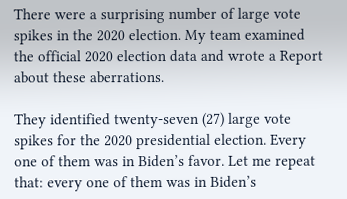There were a surprising number of large vote spikes in the 2020 election. My team examined the official 2020 election data and wrote a Report about these aberrations.

They identified twenty-seven (27) large vote spikes for the 2020 presidential election. Every one of them was in Biden’s favor. Let me repeat that: every one of them was in Biden’s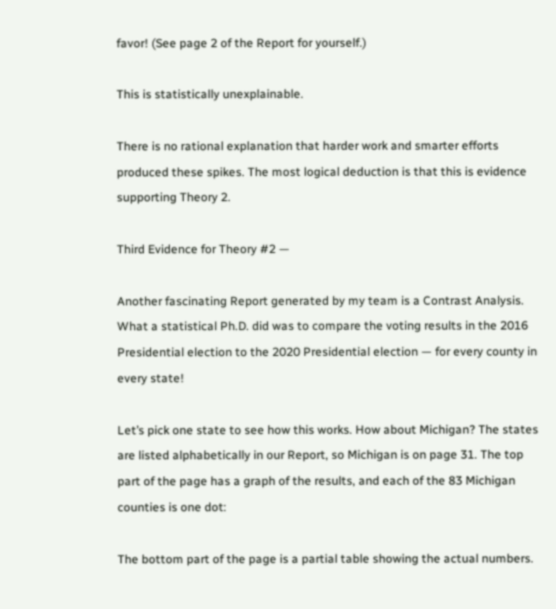favor! (See page 2 of the Report for yourself.)

This is statistically unexplainable.

There is no rational explanation that harder work and smarter efforts produced these spikes. The most logical deduction is that this is evidence supporting Theory 2.

Third Evidence for Theory #2 —

Another fascinating Report generated by my team is a Contrast Analysis. What a statistical Ph.D. did was to compare the voting results in the 2016 Presidential election to the 2020 Presidential election — for every county in every state!

Let’s pick one state to see how this works. How about Michigan? The states are listed alphabetically in our Report, so Michigan is on page 31. The top part of the page has a graph of the results, and each of the 83 Michigan counties is one dot:

The bottom part of the page is a partial table showing the actual numbers.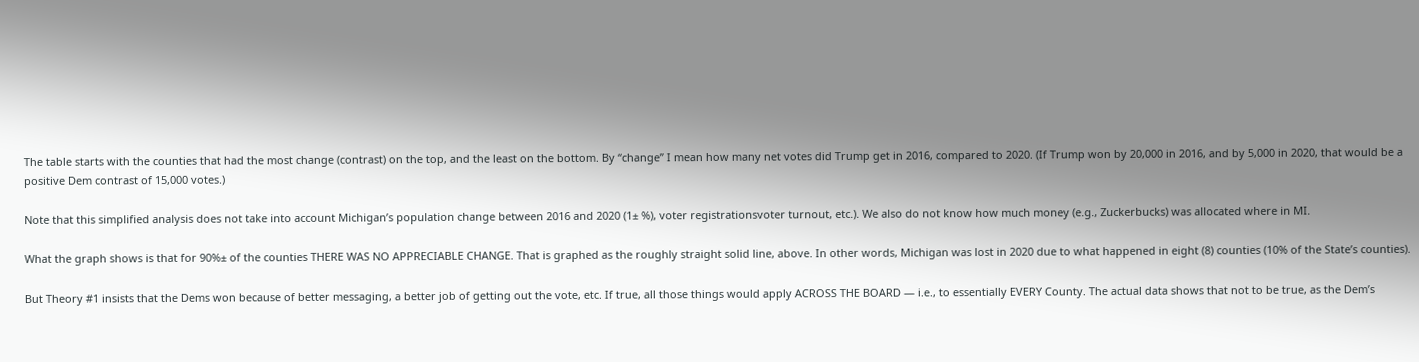The table starts with the counties that had the most change (contrast) on the top, and the least on the bottom. By “change” I mean how many net votes did Trump get in 2016, compared to 2020. (If Trump won by 20,000 in 2016, and by 5,000 in 2020, that would be a positive Dem contrast of 15,000 votes.)

Note that this simplified analysis does not take into account Michigan’s population change between 2016 and 2020 (1± %), voter registrationsvoter turnout, etc.). We also do not know how much money (e.g., Zuckerbucks) was allocated where in MI.

What the graph shows is that for 90%± of the counties THERE WAS NO APPRECIABLE CHANGE. That is graphed as the roughly straight solid line, above. In other words, Michigan was lost in 2020 due to what happened in eight (8) counties (10% of the State’s counties).

But Theory #1 insists that the Dems won because of better messaging, a better job of getting out the vote, etc. If true, all those things would apply ACROSS THE BOARD — i.e., to essentially EVERY County. The actual data shows that not to be true, as the Dem’s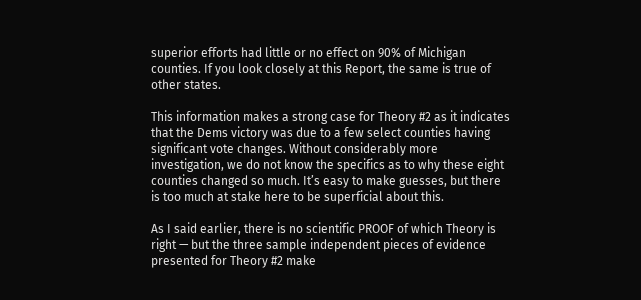superior efforts had little or no effect on 90% of Michigan counties. If you look closely at this Report, the same is true of other states.

This information makes a strong case for Theory #2 as it indicates that the Dems victory was due to a few select counties having significant vote changes. Without considerably more investigation, we do not know the specifics as to why these eight counties changed so much. It’s easy to make guesses, but there is too much at stake here to be superficial about this.

As I said earlier, there is no scientific PROOF of which Theory is right — but the three sample independent pieces of evidence presented for Theory #2 make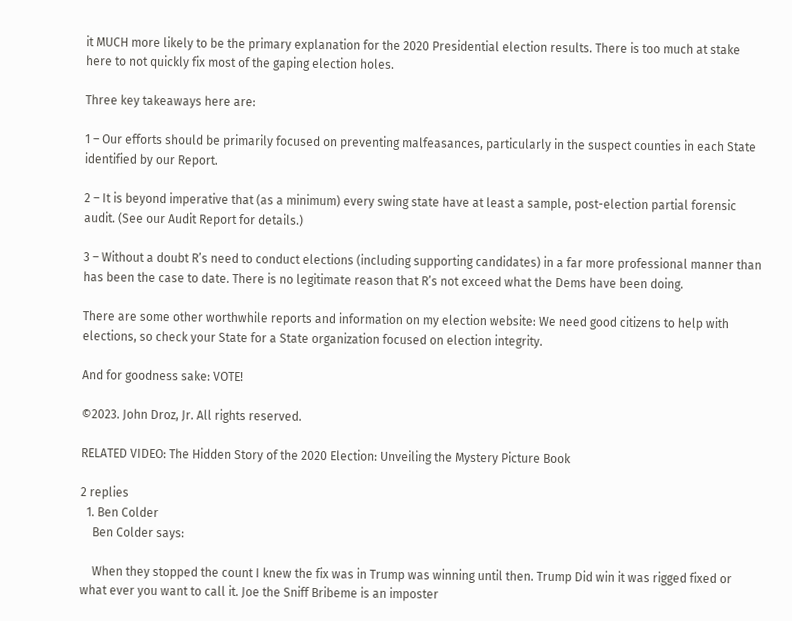it MUCH more likely to be the primary explanation for the 2020 Presidential election results. There is too much at stake here to not quickly fix most of the gaping election holes.

Three key takeaways here are:

1 – Our efforts should be primarily focused on preventing malfeasances, particularly in the suspect counties in each State identified by our Report.

2 – It is beyond imperative that (as a minimum) every swing state have at least a sample, post-election partial forensic audit. (See our Audit Report for details.)

3 – Without a doubt R’s need to conduct elections (including supporting candidates) in a far more professional manner than has been the case to date. There is no legitimate reason that R’s not exceed what the Dems have been doing.

There are some other worthwhile reports and information on my election website: We need good citizens to help with elections, so check your State for a State organization focused on election integrity.

And for goodness sake: VOTE!

©2023. John Droz, Jr. All rights reserved.

RELATED VIDEO: The Hidden Story of the 2020 Election: Unveiling the Mystery Picture Book

2 replies
  1. Ben Colder
    Ben Colder says:

    When they stopped the count I knew the fix was in Trump was winning until then. Trump Did win it was rigged fixed or what ever you want to call it. Joe the Sniff Bribeme is an imposter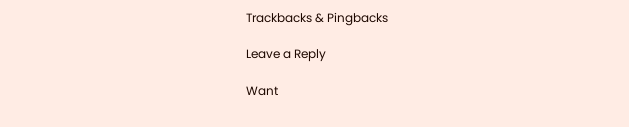Trackbacks & Pingbacks

Leave a Reply

Want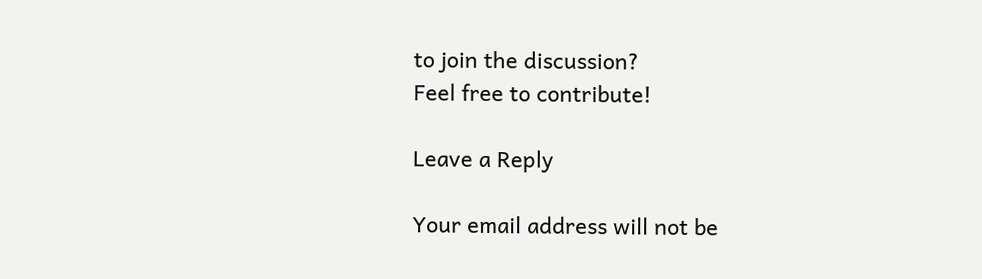to join the discussion?
Feel free to contribute!

Leave a Reply

Your email address will not be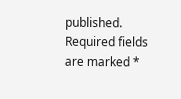published. Required fields are marked *